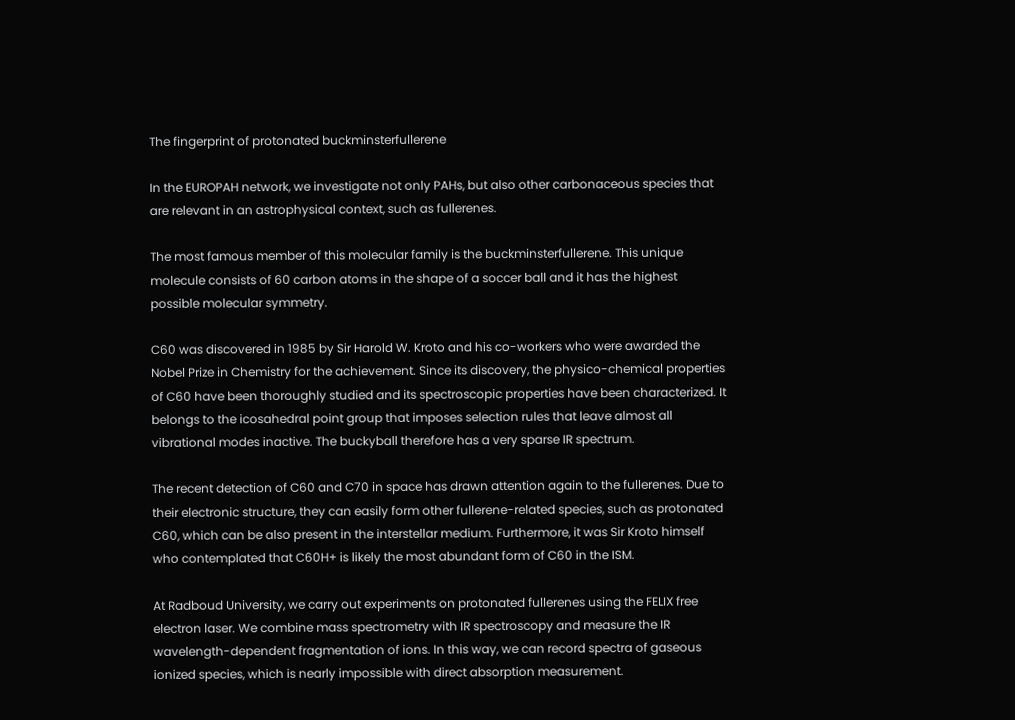The fingerprint of protonated buckminsterfullerene

In the EUROPAH network, we investigate not only PAHs, but also other carbonaceous species that are relevant in an astrophysical context, such as fullerenes.

The most famous member of this molecular family is the buckminsterfullerene. This unique molecule consists of 60 carbon atoms in the shape of a soccer ball and it has the highest possible molecular symmetry.

C60 was discovered in 1985 by Sir Harold W. Kroto and his co-workers who were awarded the Nobel Prize in Chemistry for the achievement. Since its discovery, the physico-chemical properties of C60 have been thoroughly studied and its spectroscopic properties have been characterized. It belongs to the icosahedral point group that imposes selection rules that leave almost all vibrational modes inactive. The buckyball therefore has a very sparse IR spectrum.

The recent detection of C60 and C70 in space has drawn attention again to the fullerenes. Due to their electronic structure, they can easily form other fullerene-related species, such as protonated C60, which can be also present in the interstellar medium. Furthermore, it was Sir Kroto himself who contemplated that C60H+ is likely the most abundant form of C60 in the ISM.

At Radboud University, we carry out experiments on protonated fullerenes using the FELIX free electron laser. We combine mass spectrometry with IR spectroscopy and measure the IR wavelength-dependent fragmentation of ions. In this way, we can record spectra of gaseous ionized species, which is nearly impossible with direct absorption measurement.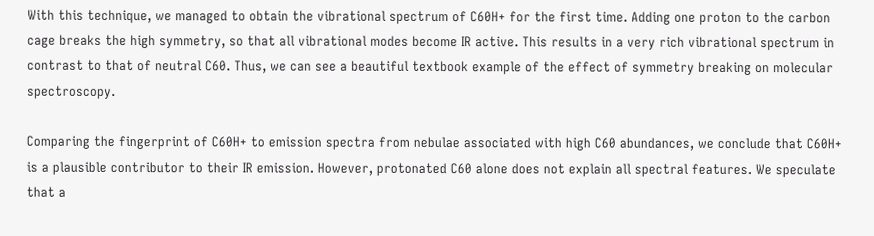With this technique, we managed to obtain the vibrational spectrum of C60H+ for the first time. Adding one proton to the carbon cage breaks the high symmetry, so that all vibrational modes become IR active. This results in a very rich vibrational spectrum in contrast to that of neutral C60. Thus, we can see a beautiful textbook example of the effect of symmetry breaking on molecular spectroscopy.

Comparing the fingerprint of C60H+ to emission spectra from nebulae associated with high C60 abundances, we conclude that C60H+ is a plausible contributor to their IR emission. However, protonated C60 alone does not explain all spectral features. We speculate that a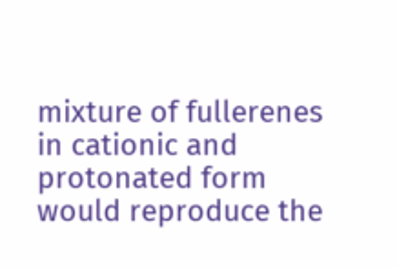mixture of fullerenes in cationic and protonated form would reproduce the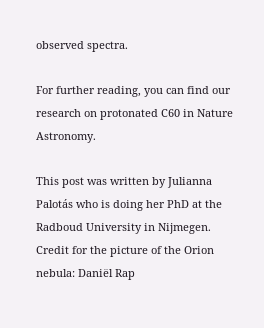observed spectra.

For further reading, you can find our research on protonated C60 in Nature Astronomy.

This post was written by Julianna Palotás who is doing her PhD at the Radboud University in Nijmegen.
Credit for the picture of the Orion nebula: Daniël Rap